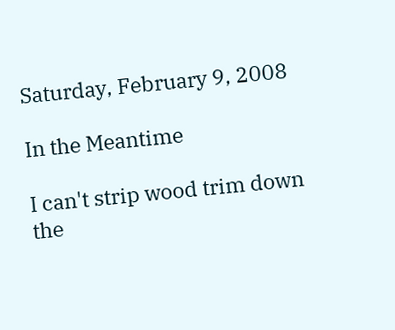Saturday, February 9, 2008

In the Meantime

I can't strip wood trim down the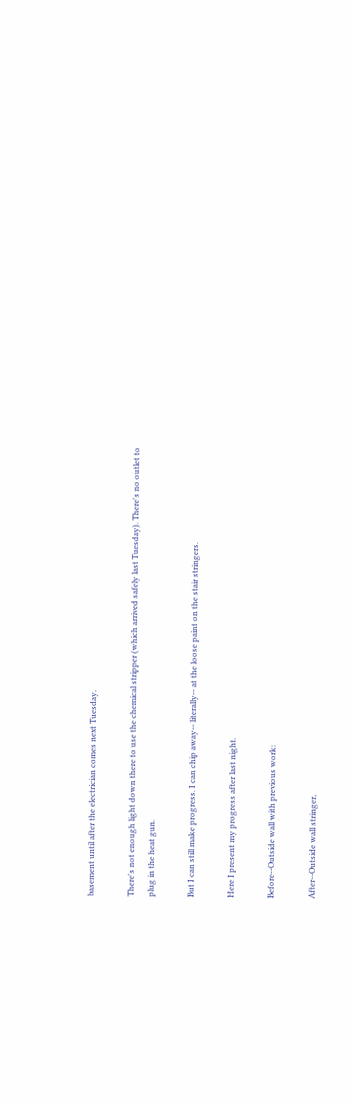basement until after the electrician comes next Tuesday.

There's not enough light down there to use the chemical stripper (which arrived safely last Tuesday). There's no outlet to plug in the heat gun.

But I can still make progress. I can chip away-- literally-- at the loose paint on the stair stringers.

Here I present my progress after last night.

Before--Outside wall with previous work:

After--Outside wall stringer,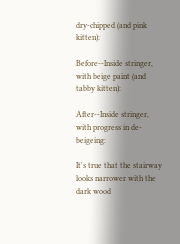dry-chipped (and pink kitten):

Before--Inside stringer, with beige paint (and tabby kitten):

After--Inside stringer, with progress in de-beigeing:

It's true that the stairway looks narrower with the dark wood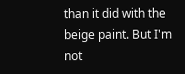than it did with the beige paint. But I'm not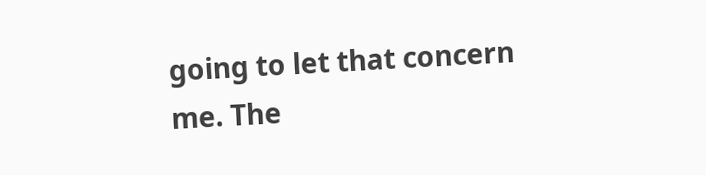going to let that concern me. The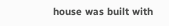house was built with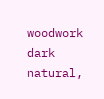woodwork dark natural,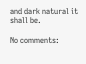and dark natural it shall be.

No comments: